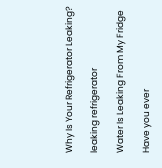Why Is Your Refrigerator Leaking?

leaking refrigerator

Water Is Leaking From My Fridge

Have you ever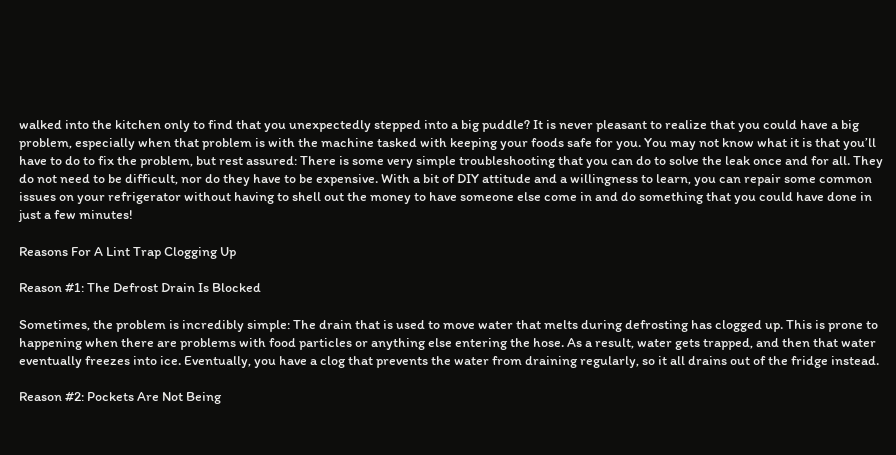walked into the kitchen only to find that you unexpectedly stepped into a big puddle? It is never pleasant to realize that you could have a big problem, especially when that problem is with the machine tasked with keeping your foods safe for you. You may not know what it is that you’ll have to do to fix the problem, but rest assured: There is some very simple troubleshooting that you can do to solve the leak once and for all. They do not need to be difficult, nor do they have to be expensive. With a bit of DIY attitude and a willingness to learn, you can repair some common issues on your refrigerator without having to shell out the money to have someone else come in and do something that you could have done in just a few minutes!

Reasons For A Lint Trap Clogging Up

Reason #1: The Defrost Drain Is Blocked

Sometimes, the problem is incredibly simple: The drain that is used to move water that melts during defrosting has clogged up. This is prone to happening when there are problems with food particles or anything else entering the hose. As a result, water gets trapped, and then that water eventually freezes into ice. Eventually, you have a clog that prevents the water from draining regularly, so it all drains out of the fridge instead.

Reason #2: Pockets Are Not Being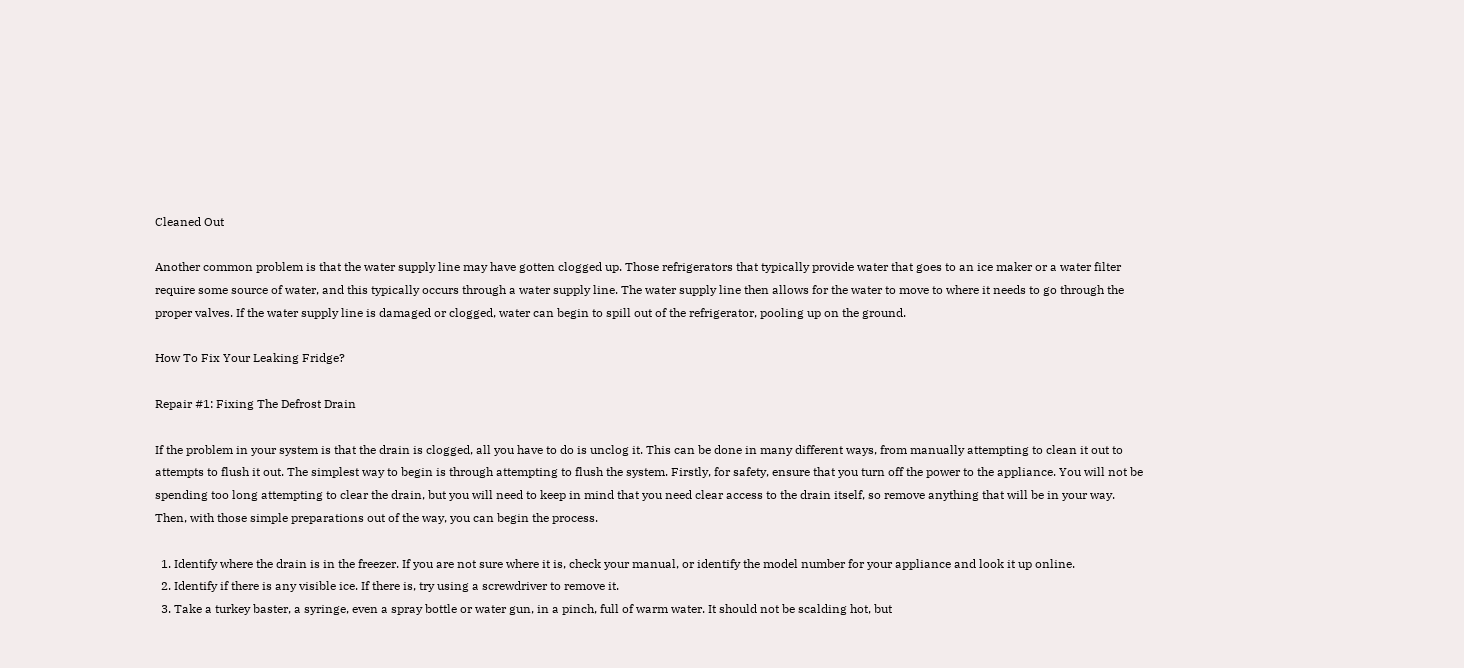Cleaned Out

Another common problem is that the water supply line may have gotten clogged up. Those refrigerators that typically provide water that goes to an ice maker or a water filter require some source of water, and this typically occurs through a water supply line. The water supply line then allows for the water to move to where it needs to go through the proper valves. If the water supply line is damaged or clogged, water can begin to spill out of the refrigerator, pooling up on the ground.

How To Fix Your Leaking Fridge?

Repair #1: Fixing The Defrost Drain

If the problem in your system is that the drain is clogged, all you have to do is unclog it. This can be done in many different ways, from manually attempting to clean it out to attempts to flush it out. The simplest way to begin is through attempting to flush the system. Firstly, for safety, ensure that you turn off the power to the appliance. You will not be spending too long attempting to clear the drain, but you will need to keep in mind that you need clear access to the drain itself, so remove anything that will be in your way. Then, with those simple preparations out of the way, you can begin the process.

  1. Identify where the drain is in the freezer. If you are not sure where it is, check your manual, or identify the model number for your appliance and look it up online.
  2. Identify if there is any visible ice. If there is, try using a screwdriver to remove it.
  3. Take a turkey baster, a syringe, even a spray bottle or water gun, in a pinch, full of warm water. It should not be scalding hot, but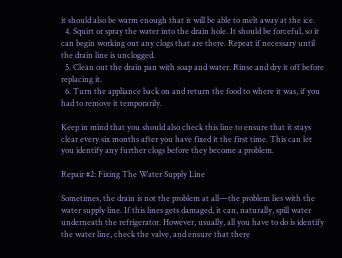it should also be warm enough that it will be able to melt away at the ice.
  4. Squirt or spray the water into the drain hole. It should be forceful, so it can begin working out any clogs that are there. Repeat if necessary until the drain line is unclogged.
  5. Clean out the drain pan with soap and water. Rinse and dry it off before replacing it.
  6. Turn the appliance back on and return the food to where it was, if you had to remove it temporarily.

Keep in mind that you should also check this line to ensure that it stays clear every six months after you have fixed it the first time. This can let you identify any further clogs before they become a problem.

Repair #2: Fixing The Water Supply Line

Sometimes, the drain is not the problem at all—the problem lies with the water supply line. If this lines gets damaged, it can, naturally, spill water underneath the refrigerator. However, usually, all you have to do is identify the water line, check the valve, and ensure that there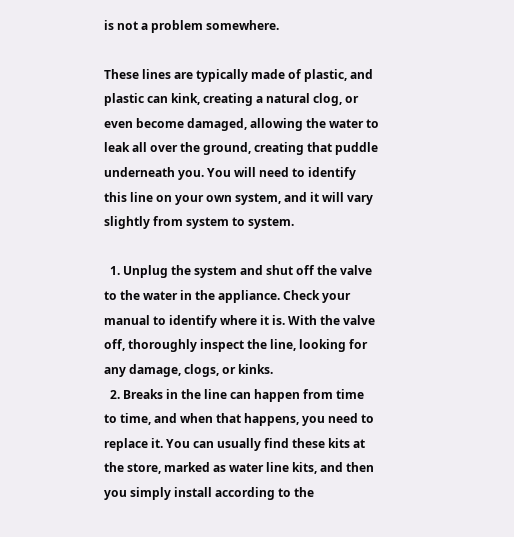is not a problem somewhere.

These lines are typically made of plastic, and plastic can kink, creating a natural clog, or even become damaged, allowing the water to leak all over the ground, creating that puddle underneath you. You will need to identify this line on your own system, and it will vary slightly from system to system.

  1. Unplug the system and shut off the valve to the water in the appliance. Check your manual to identify where it is. With the valve off, thoroughly inspect the line, looking for any damage, clogs, or kinks.
  2. Breaks in the line can happen from time to time, and when that happens, you need to replace it. You can usually find these kits at the store, marked as water line kits, and then you simply install according to the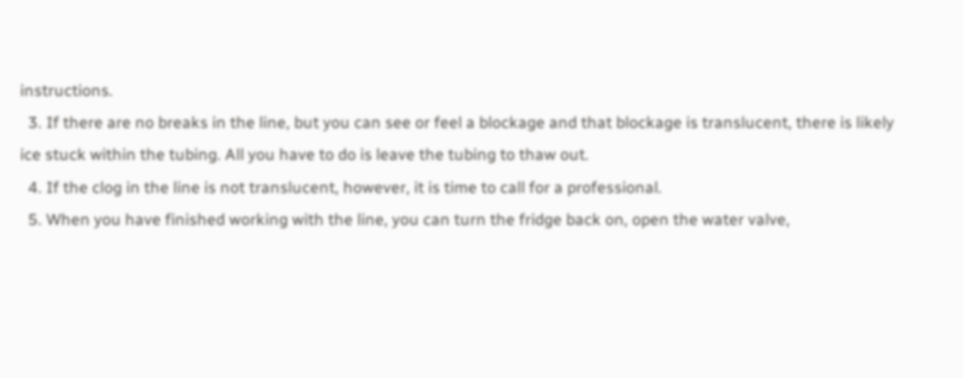instructions.
  3. If there are no breaks in the line, but you can see or feel a blockage and that blockage is translucent, there is likely ice stuck within the tubing. All you have to do is leave the tubing to thaw out.
  4. If the clog in the line is not translucent, however, it is time to call for a professional.
  5. When you have finished working with the line, you can turn the fridge back on, open the water valve,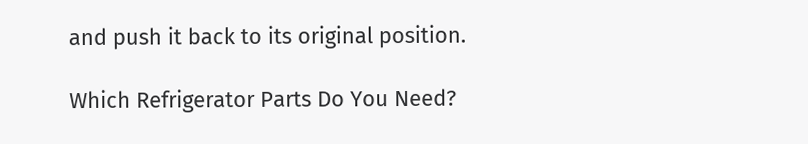and push it back to its original position.

Which Refrigerator Parts Do You Need?